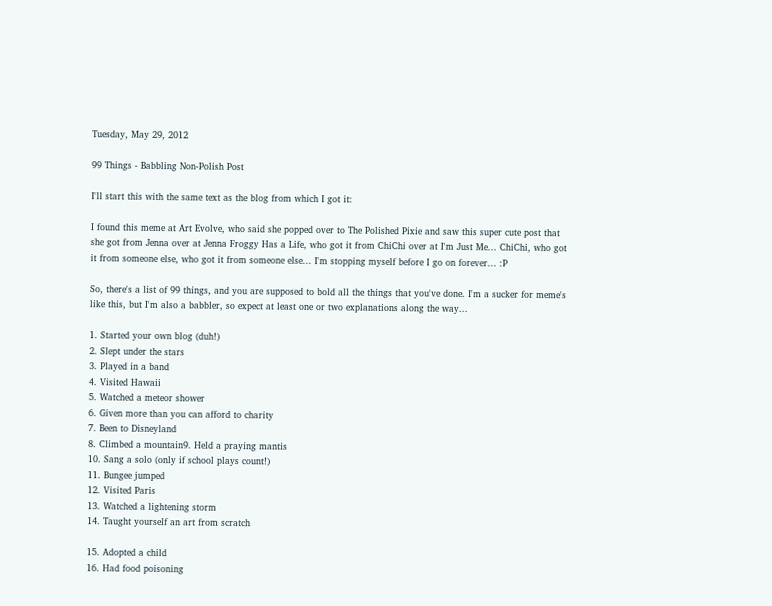Tuesday, May 29, 2012

99 Things - Babbling Non-Polish Post

I'll start this with the same text as the blog from which I got it:

I found this meme at Art Evolve, who said she popped over to The Polished Pixie and saw this super cute post that she got from Jenna over at Jenna Froggy Has a Life, who got it from ChiChi over at I'm Just Me... ChiChi, who got it from someone else, who got it from someone else... I'm stopping myself before I go on forever... :P

So, there's a list of 99 things, and you are supposed to bold all the things that you've done. I'm a sucker for meme's like this, but I'm also a babbler, so expect at least one or two explanations along the way...

1. Started your own blog (duh!)
2. Slept under the stars
3. Played in a band
4. Visited Hawaii
5. Watched a meteor shower
6. Given more than you can afford to charity
7. Been to Disneyland
8. Climbed a mountain9. Held a praying mantis
10. Sang a solo (only if school plays count!)
11. Bungee jumped
12. Visited Paris
13. Watched a lightening storm
14. Taught yourself an art from scratch

15. Adopted a child
16. Had food poisoning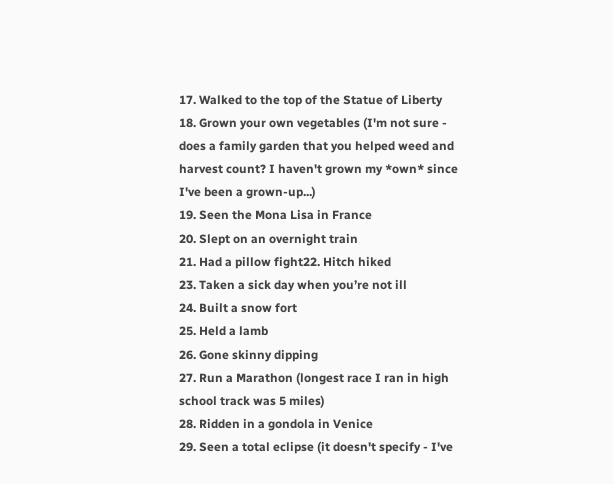17. Walked to the top of the Statue of Liberty
18. Grown your own vegetables (I'm not sure - does a family garden that you helped weed and harvest count? I haven't grown my *own* since I've been a grown-up...)
19. Seen the Mona Lisa in France
20. Slept on an overnight train
21. Had a pillow fight22. Hitch hiked
23. Taken a sick day when you’re not ill
24. Built a snow fort
25. Held a lamb
26. Gone skinny dipping
27. Run a Marathon (longest race I ran in high school track was 5 miles)
28. Ridden in a gondola in Venice
29. Seen a total eclipse (it doesn't specify - I've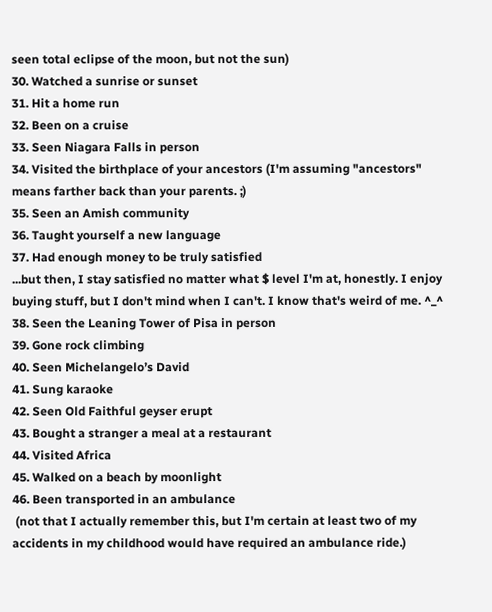seen total eclipse of the moon, but not the sun)
30. Watched a sunrise or sunset
31. Hit a home run
32. Been on a cruise
33. Seen Niagara Falls in person
34. Visited the birthplace of your ancestors (I'm assuming "ancestors" means farther back than your parents. ;)
35. Seen an Amish community
36. Taught yourself a new language
37. Had enough money to be truly satisfied
...but then, I stay satisfied no matter what $ level I'm at, honestly. I enjoy buying stuff, but I don't mind when I can't. I know that's weird of me. ^_^
38. Seen the Leaning Tower of Pisa in person
39. Gone rock climbing
40. Seen Michelangelo’s David
41. Sung karaoke
42. Seen Old Faithful geyser erupt
43. Bought a stranger a meal at a restaurant
44. Visited Africa
45. Walked on a beach by moonlight
46. Been transported in an ambulance
 (not that I actually remember this, but I'm certain at least two of my accidents in my childhood would have required an ambulance ride.)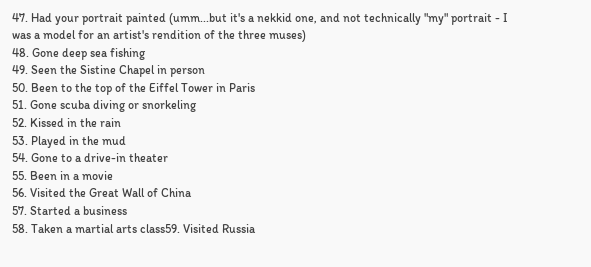47. Had your portrait painted (umm...but it's a nekkid one, and not technically "my" portrait - I was a model for an artist's rendition of the three muses)
48. Gone deep sea fishing
49. Seen the Sistine Chapel in person
50. Been to the top of the Eiffel Tower in Paris
51. Gone scuba diving or snorkeling
52. Kissed in the rain
53. Played in the mud
54. Gone to a drive-in theater
55. Been in a movie
56. Visited the Great Wall of China
57. Started a business
58. Taken a martial arts class59. Visited Russia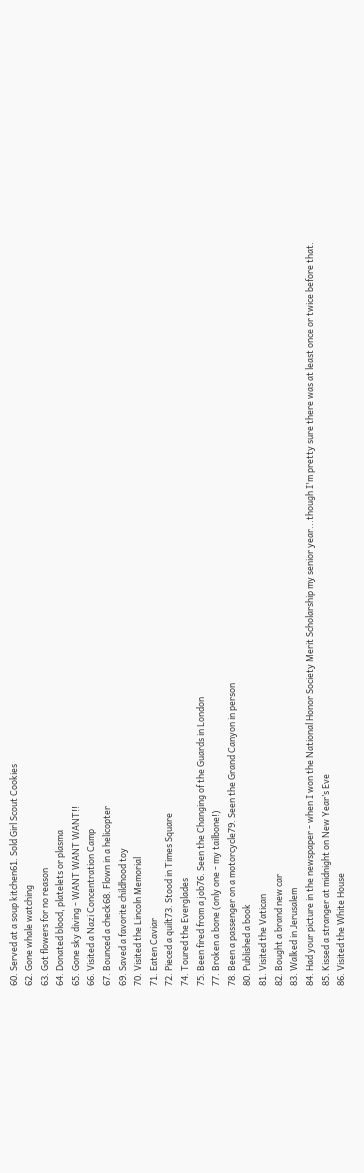60. Served at a soup kitchen61. Sold Girl Scout Cookies
62. Gone whale watching
63. Got flowers for no reason
64. Donated blood, platelets or plasma
65. Gone sky diving - WANT WANT WANT!!
66. Visited a Nazi Concentration Camp
67. Bounced a check68. Flown in a helicopter
69. Saved a favorite childhood toy
70. Visited the Lincoln Memorial
71. Eaten Caviar
72. Pieced a quilt73. Stood in Times Square
74. Toured the Everglades
75. Been fired from a job76. Seen the Changing of the Guards in London
77. Broken a bone (only one - my tailbone!)
78. Been a passenger on a motorcycle79. Seen the Grand Canyon in person
80. Published a book
81. Visited the Vatican
82. Bought a brand new car
83. Walked in Jerusalem
84. Had your picture in the newspaper - when I won the National Honor Society Merit Scholarship my senior year...though I'm pretty sure there was at least once or twice before that.
85. Kissed a stranger at midnight on New Year’s Eve
86. Visited the White House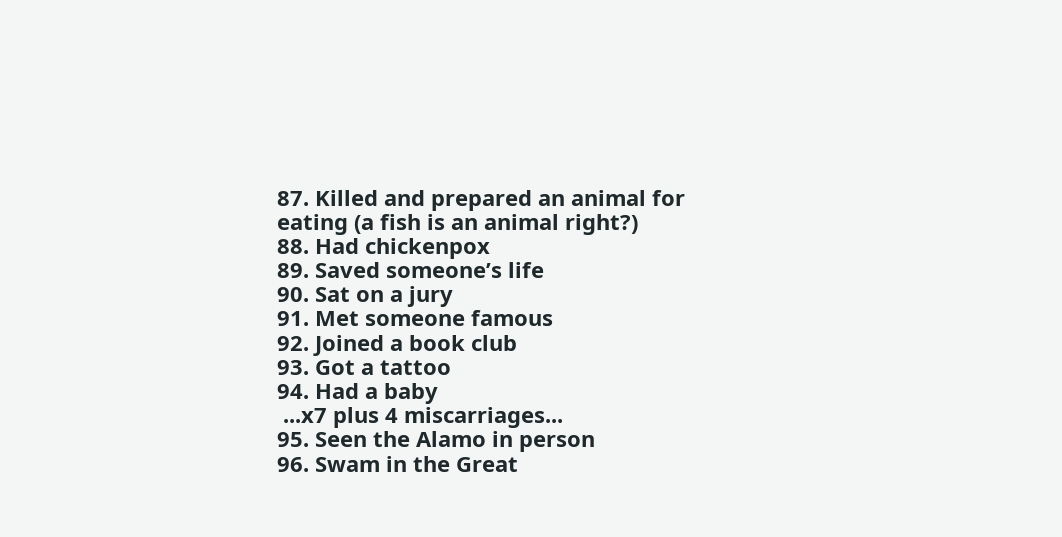87. Killed and prepared an animal for eating (a fish is an animal right?)
88. Had chickenpox
89. Saved someone’s life
90. Sat on a jury
91. Met someone famous
92. Joined a book club
93. Got a tattoo
94. Had a baby
 ...x7 plus 4 miscarriages...
95. Seen the Alamo in person
96. Swam in the Great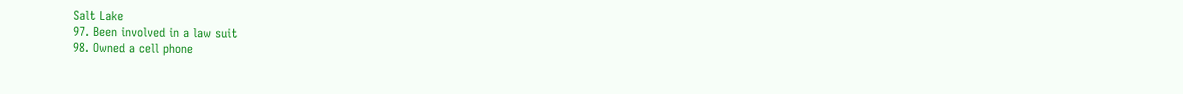Salt Lake
97. Been involved in a law suit
98. Owned a cell phone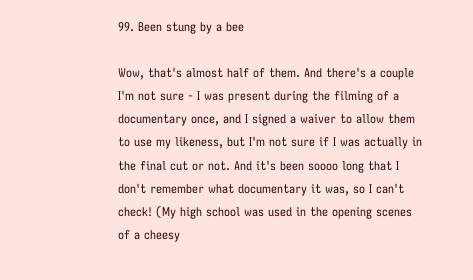99. Been stung by a bee

Wow, that's almost half of them. And there's a couple I'm not sure - I was present during the filming of a documentary once, and I signed a waiver to allow them to use my likeness, but I'm not sure if I was actually in the final cut or not. And it's been soooo long that I don't remember what documentary it was, so I can't check! (My high school was used in the opening scenes of a cheesy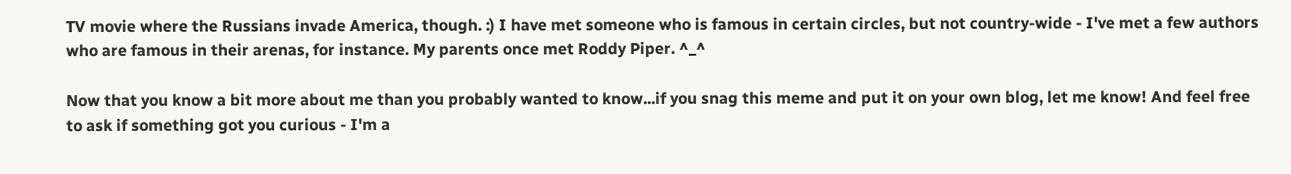TV movie where the Russians invade America, though. :) I have met someone who is famous in certain circles, but not country-wide - I've met a few authors who are famous in their arenas, for instance. My parents once met Roddy Piper. ^_^

Now that you know a bit more about me than you probably wanted to know...if you snag this meme and put it on your own blog, let me know! And feel free to ask if something got you curious - I'm a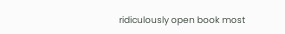ridiculously open book most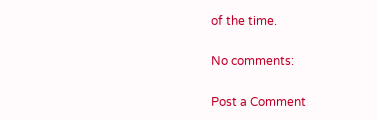of the time.

No comments:

Post a Comment